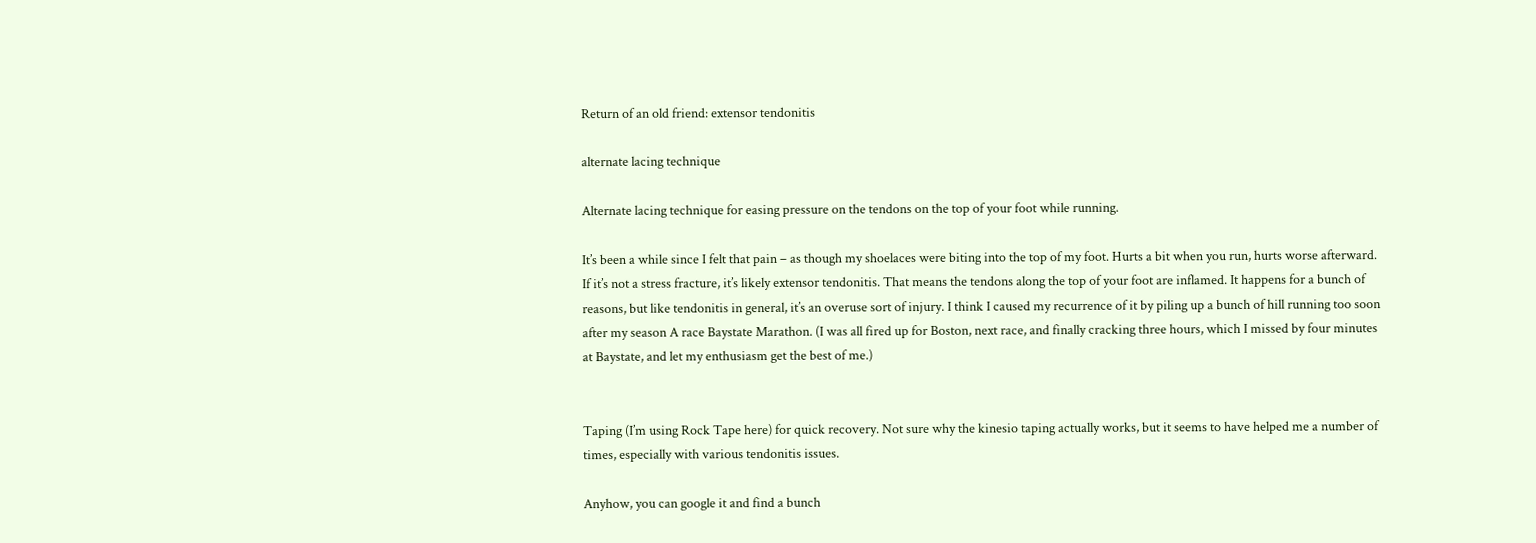Return of an old friend: extensor tendonitis

alternate lacing technique

Alternate lacing technique for easing pressure on the tendons on the top of your foot while running.

It’s been a while since I felt that pain – as though my shoelaces were biting into the top of my foot. Hurts a bit when you run, hurts worse afterward. If it’s not a stress fracture, it’s likely extensor tendonitis. That means the tendons along the top of your foot are inflamed. It happens for a bunch of reasons, but like tendonitis in general, it’s an overuse sort of injury. I think I caused my recurrence of it by piling up a bunch of hill running too soon after my season A race Baystate Marathon. (I was all fired up for Boston, next race, and finally cracking three hours, which I missed by four minutes at Baystate, and let my enthusiasm get the best of me.)


Taping (I’m using Rock Tape here) for quick recovery. Not sure why the kinesio taping actually works, but it seems to have helped me a number of times, especially with various tendonitis issues.

Anyhow, you can google it and find a bunch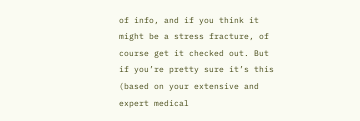of info, and if you think it might be a stress fracture, of course get it checked out. But if you’re pretty sure it’s this (based on your extensive and expert medical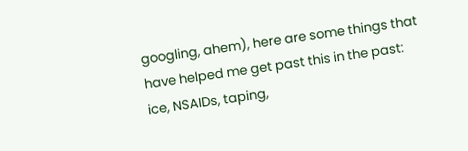googling, ahem), here are some things that have helped me get past this in the past: ice, NSAIDs, taping,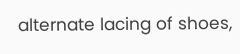alternate lacing of shoes,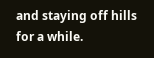and staying off hills for a while.